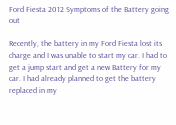Ford Fiesta 2012 Symptoms of the Battery going out

Recently, the battery in my Ford Fiesta lost its charge and I was unable to start my car. I had to get a jump start and get a new Battery for my car. I had already planned to get the battery replaced in my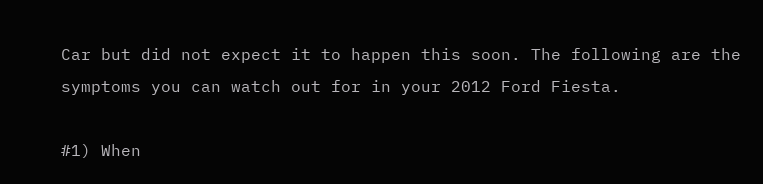Car but did not expect it to happen this soon. The following are the symptoms you can watch out for in your 2012 Ford Fiesta.

#1) When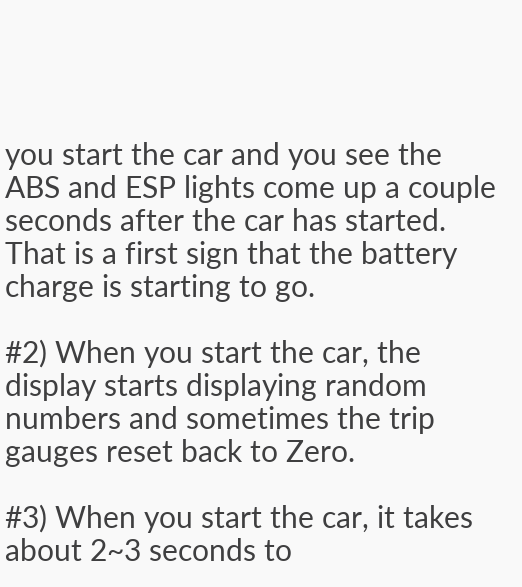you start the car and you see the ABS and ESP lights come up a couple seconds after the car has started. That is a first sign that the battery charge is starting to go.

#2) When you start the car, the display starts displaying random numbers and sometimes the trip gauges reset back to Zero.

#3) When you start the car, it takes about 2~3 seconds to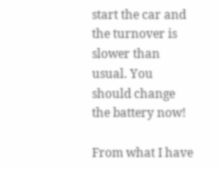start the car and the turnover is slower than usual. You should change the battery now!

From what I have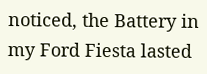noticed, the Battery in my Ford Fiesta lasted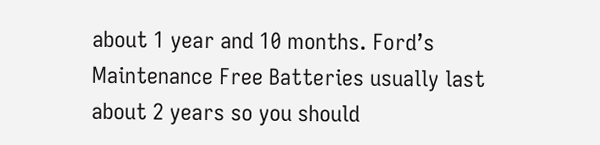about 1 year and 10 months. Ford’s Maintenance Free Batteries usually last about 2 years so you should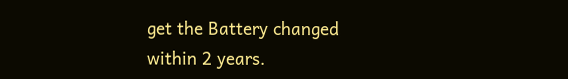get the Battery changed within 2 years.